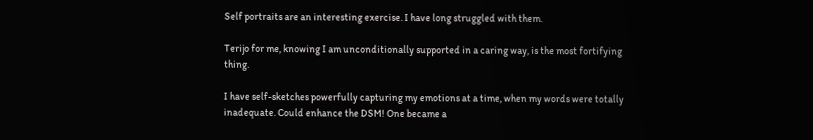Self portraits are an interesting exercise. I have long struggled with them.

Terijo for me, knowing I am unconditionally supported in a caring way, is the most fortifying thing.

I have self-sketches powerfully capturing my emotions at a time, when my words were totally inadequate. Could enhance the DSM! One became a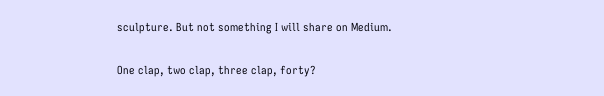sculpture. But not something I will share on Medium.

One clap, two clap, three clap, forty?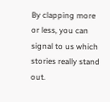By clapping more or less, you can signal to us which stories really stand out.